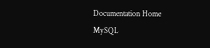Documentation Home
MySQL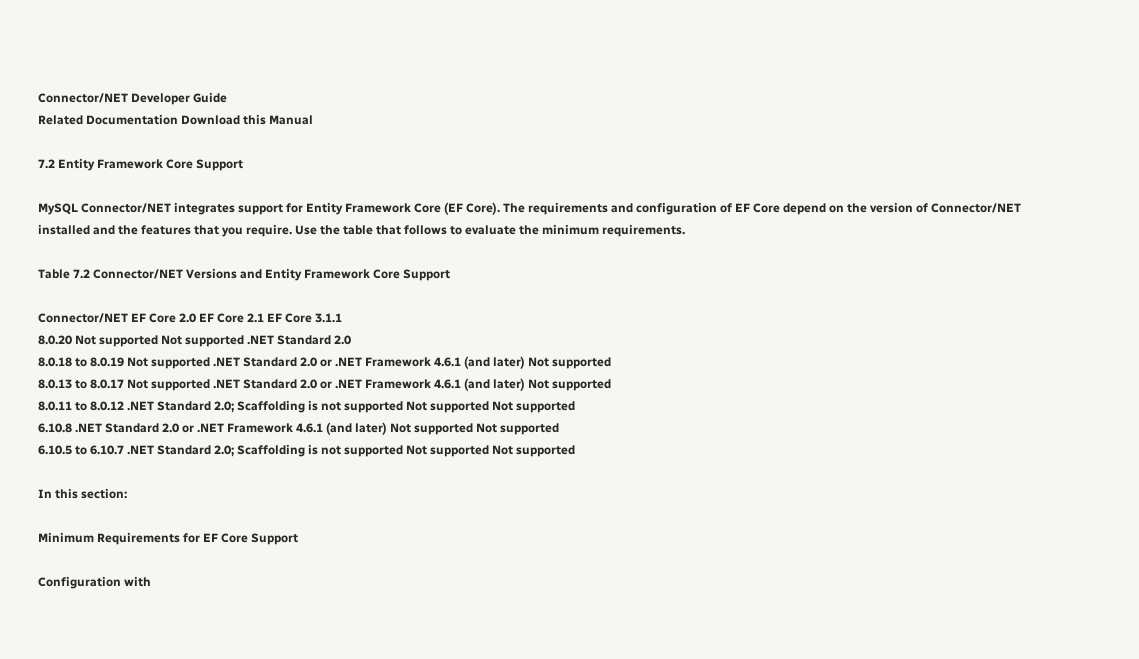Connector/NET Developer Guide
Related Documentation Download this Manual

7.2 Entity Framework Core Support

MySQL Connector/NET integrates support for Entity Framework Core (EF Core). The requirements and configuration of EF Core depend on the version of Connector/NET installed and the features that you require. Use the table that follows to evaluate the minimum requirements.

Table 7.2 Connector/NET Versions and Entity Framework Core Support

Connector/NET EF Core 2.0 EF Core 2.1 EF Core 3.1.1
8.0.20 Not supported Not supported .NET Standard 2.0
8.0.18 to 8.0.19 Not supported .NET Standard 2.0 or .NET Framework 4.6.1 (and later) Not supported
8.0.13 to 8.0.17 Not supported .NET Standard 2.0 or .NET Framework 4.6.1 (and later) Not supported
8.0.11 to 8.0.12 .NET Standard 2.0; Scaffolding is not supported Not supported Not supported
6.10.8 .NET Standard 2.0 or .NET Framework 4.6.1 (and later) Not supported Not supported
6.10.5 to 6.10.7 .NET Standard 2.0; Scaffolding is not supported Not supported Not supported

In this section:

Minimum Requirements for EF Core Support

Configuration with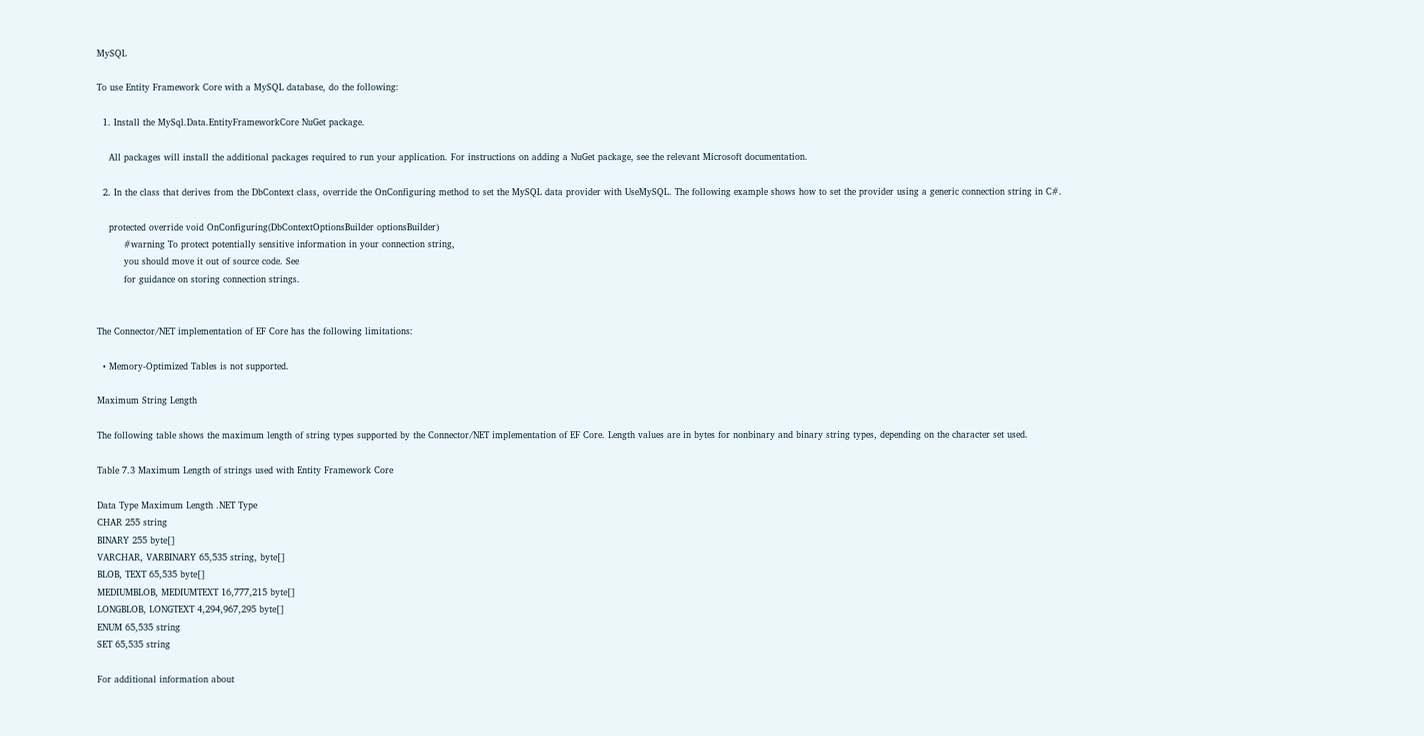MySQL

To use Entity Framework Core with a MySQL database, do the following:

  1. Install the MySql.Data.EntityFrameworkCore NuGet package.

    All packages will install the additional packages required to run your application. For instructions on adding a NuGet package, see the relevant Microsoft documentation.

  2. In the class that derives from the DbContext class, override the OnConfiguring method to set the MySQL data provider with UseMySQL. The following example shows how to set the provider using a generic connection string in C#.

    protected override void OnConfiguring(DbContextOptionsBuilder optionsBuilder)
         #warning To protect potentially sensitive information in your connection string,
         you should move it out of source code. See
         for guidance on storing connection strings.


The Connector/NET implementation of EF Core has the following limitations:

  • Memory-Optimized Tables is not supported.

Maximum String Length

The following table shows the maximum length of string types supported by the Connector/NET implementation of EF Core. Length values are in bytes for nonbinary and binary string types, depending on the character set used.

Table 7.3 Maximum Length of strings used with Entity Framework Core

Data Type Maximum Length .NET Type
CHAR 255 string
BINARY 255 byte[]
VARCHAR, VARBINARY 65,535 string, byte[]
BLOB, TEXT 65,535 byte[]
MEDIUMBLOB, MEDIUMTEXT 16,777,215 byte[]
LONGBLOB, LONGTEXT 4,294,967,295 byte[]
ENUM 65,535 string
SET 65,535 string

For additional information about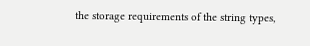the storage requirements of the string types,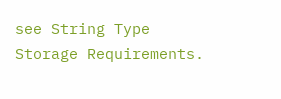see String Type Storage Requirements.